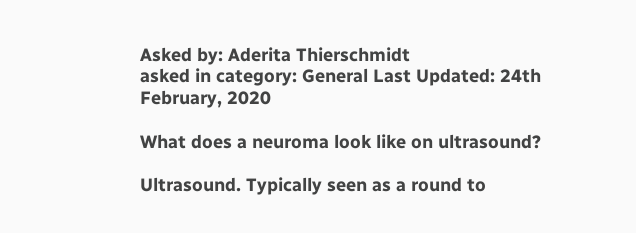Asked by: Aderita Thierschmidt
asked in category: General Last Updated: 24th February, 2020

What does a neuroma look like on ultrasound?

Ultrasound. Typically seen as a round to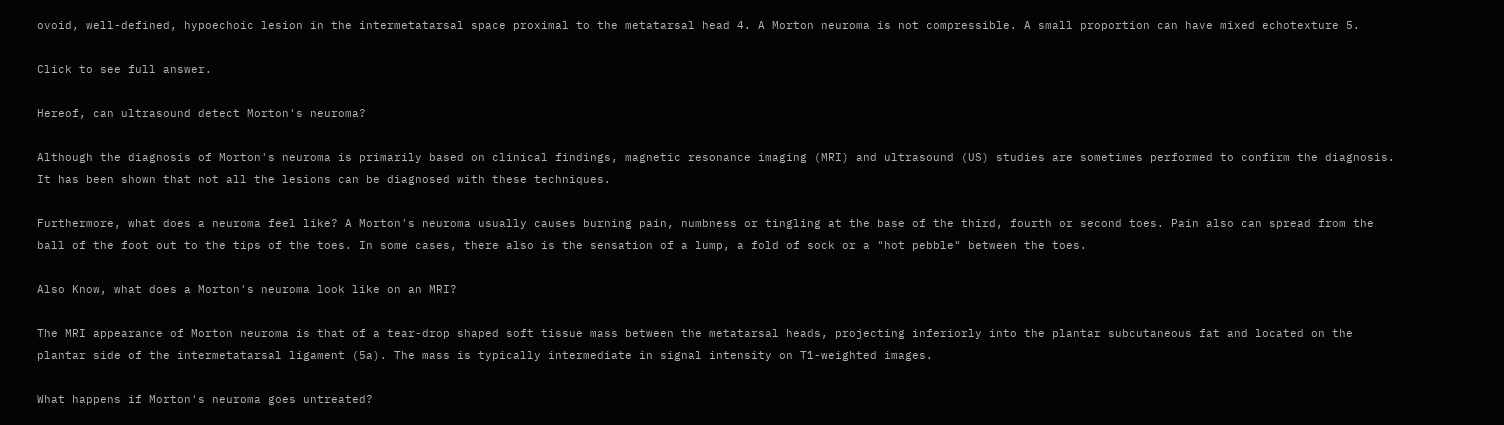ovoid, well-defined, hypoechoic lesion in the intermetatarsal space proximal to the metatarsal head 4. A Morton neuroma is not compressible. A small proportion can have mixed echotexture 5.

Click to see full answer.

Hereof, can ultrasound detect Morton's neuroma?

Although the diagnosis of Morton's neuroma is primarily based on clinical findings, magnetic resonance imaging (MRI) and ultrasound (US) studies are sometimes performed to confirm the diagnosis. It has been shown that not all the lesions can be diagnosed with these techniques.

Furthermore, what does a neuroma feel like? A Morton's neuroma usually causes burning pain, numbness or tingling at the base of the third, fourth or second toes. Pain also can spread from the ball of the foot out to the tips of the toes. In some cases, there also is the sensation of a lump, a fold of sock or a "hot pebble" between the toes.

Also Know, what does a Morton's neuroma look like on an MRI?

The MRI appearance of Morton neuroma is that of a tear-drop shaped soft tissue mass between the metatarsal heads, projecting inferiorly into the plantar subcutaneous fat and located on the plantar side of the intermetatarsal ligament (5a). The mass is typically intermediate in signal intensity on T1-weighted images.

What happens if Morton's neuroma goes untreated?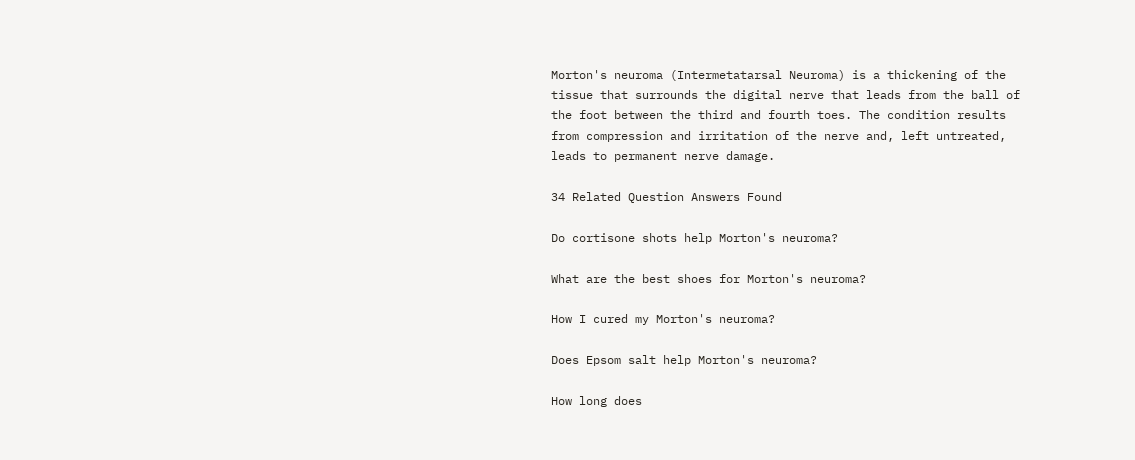Morton's neuroma (Intermetatarsal Neuroma) is a thickening of the tissue that surrounds the digital nerve that leads from the ball of the foot between the third and fourth toes. The condition results from compression and irritation of the nerve and, left untreated, leads to permanent nerve damage.

34 Related Question Answers Found

Do cortisone shots help Morton's neuroma?

What are the best shoes for Morton's neuroma?

How I cured my Morton's neuroma?

Does Epsom salt help Morton's neuroma?

How long does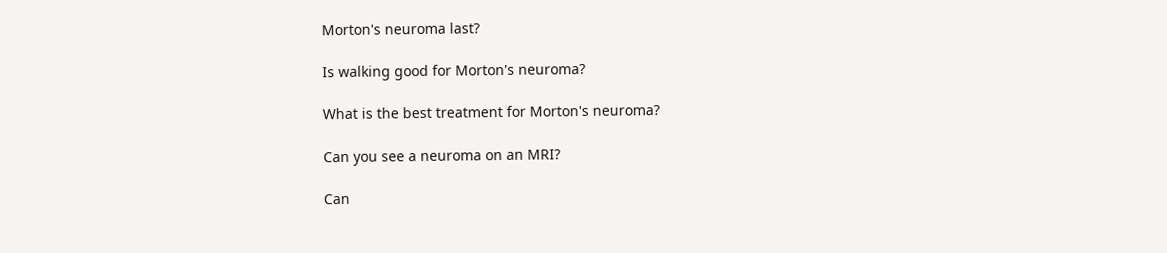Morton's neuroma last?

Is walking good for Morton's neuroma?

What is the best treatment for Morton's neuroma?

Can you see a neuroma on an MRI?

Can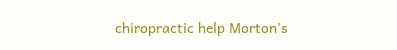chiropractic help Morton's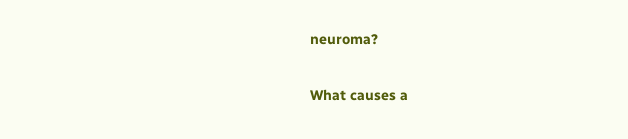neuroma?

What causes a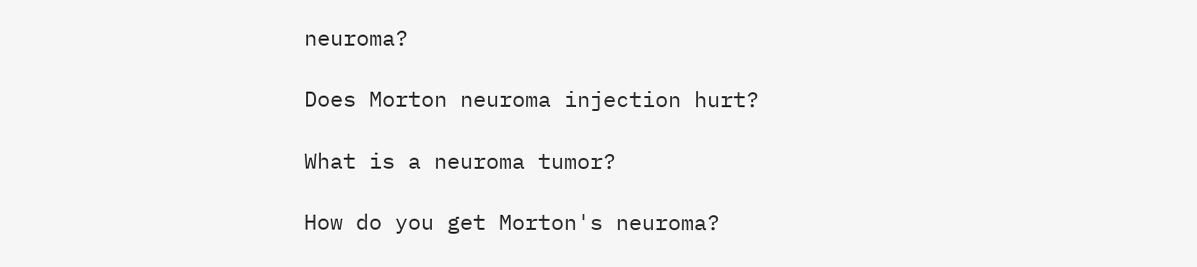neuroma?

Does Morton neuroma injection hurt?

What is a neuroma tumor?

How do you get Morton's neuroma?